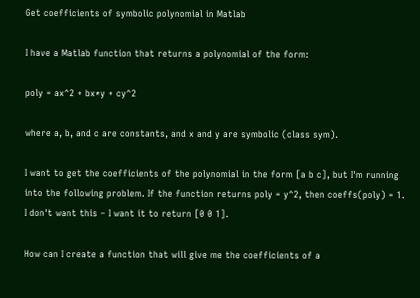Get coefficients of symbolic polynomial in Matlab

I have a Matlab function that returns a polynomial of the form:

poly = ax^2 + bx*y + cy^2

where a, b, and c are constants, and x and y are symbolic (class sym).

I want to get the coefficients of the polynomial in the form [a b c], but I'm running into the following problem. If the function returns poly = y^2, then coeffs(poly) = 1. I don't want this – I want it to return [0 0 1].

How can I create a function that will give me the coefficients of a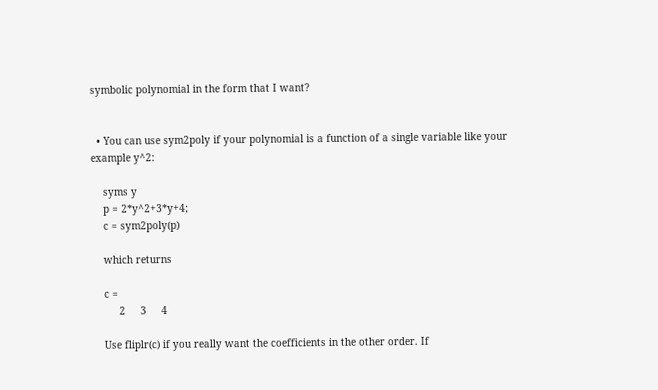symbolic polynomial in the form that I want?


  • You can use sym2poly if your polynomial is a function of a single variable like your example y^2:

    syms y
    p = 2*y^2+3*y+4;
    c = sym2poly(p)

    which returns

    c =
         2     3     4

    Use fliplr(c) if you really want the coefficients in the other order. If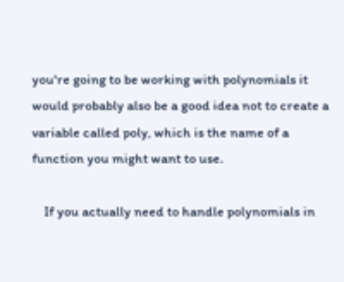you're going to be working with polynomials it would probably also be a good idea not to create a variable called poly, which is the name of a function you might want to use.

    If you actually need to handle polynomials in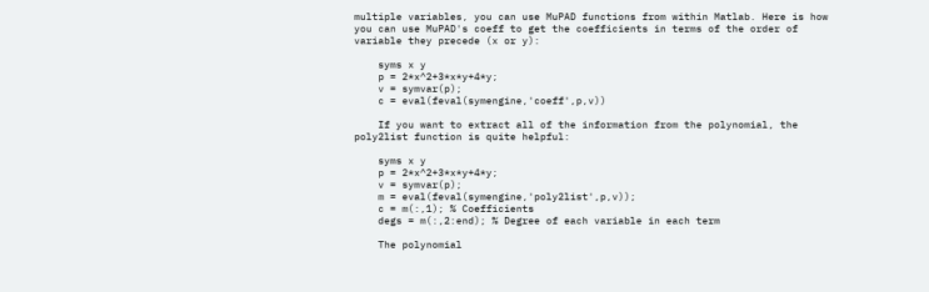multiple variables, you can use MuPAD functions from within Matlab. Here is how you can use MuPAD's coeff to get the coefficients in terms of the order of variable they precede (x or y):

    syms x y
    p = 2*x^2+3*x*y+4*y;
    v = symvar(p);
    c = eval(feval(symengine,'coeff',p,v))

    If you want to extract all of the information from the polynomial, the poly2list function is quite helpful:

    syms x y
    p = 2*x^2+3*x*y+4*y;
    v = symvar(p);
    m = eval(feval(symengine,'poly2list',p,v));
    c = m(:,1); % Coefficients
    degs = m(:,2:end); % Degree of each variable in each term

    The polynomial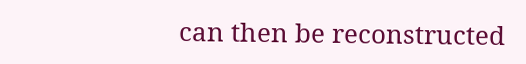can then be reconstructed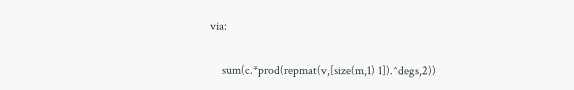via:

    sum(c.*prod(repmat(v,[size(m,1) 1]).^degs,2))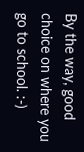By the way, good choice on where you go to school. :-)